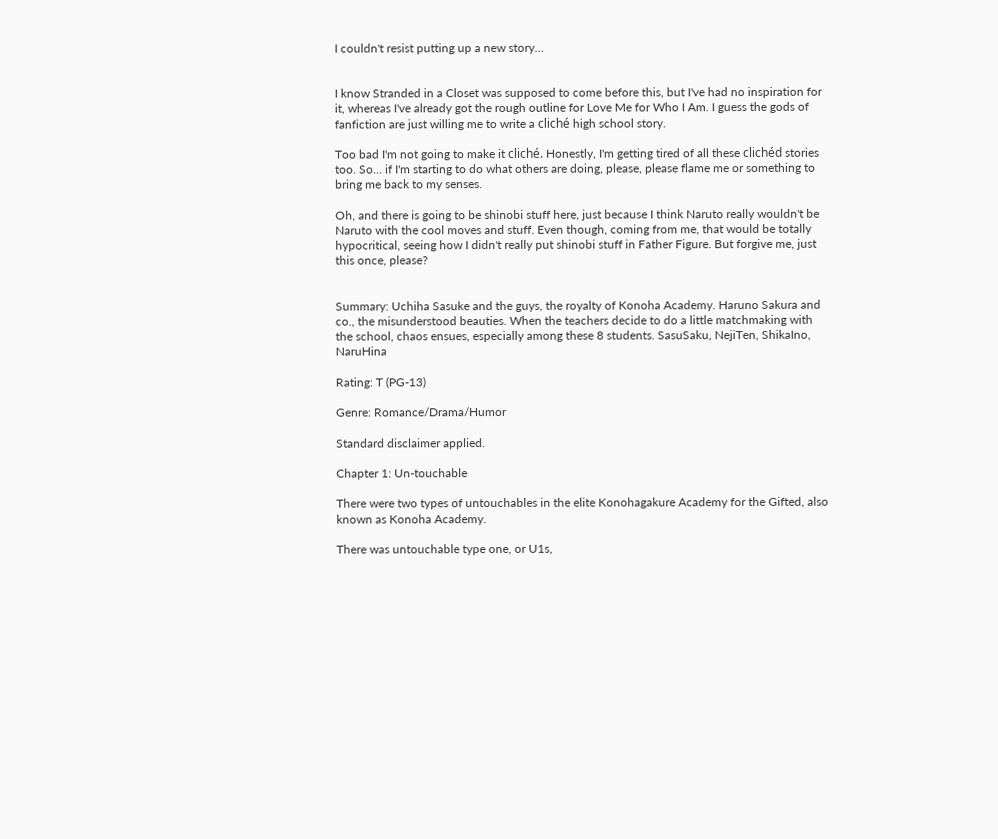I couldn't resist putting up a new story…


I know Stranded in a Closet was supposed to come before this, but I've had no inspiration for it, whereas I've already got the rough outline for Love Me for Who I Am. I guess the gods of fanfiction are just willing me to write a cliché high school story.

Too bad I'm not going to make it cliché. Honestly, I'm getting tired of all these clichéd stories too. So… if I'm starting to do what others are doing, please, please flame me or something to bring me back to my senses.

Oh, and there is going to be shinobi stuff here, just because I think Naruto really wouldn't be Naruto with the cool moves and stuff. Even though, coming from me, that would be totally hypocritical, seeing how I didn't really put shinobi stuff in Father Figure. But forgive me, just this once, please?


Summary: Uchiha Sasuke and the guys, the royalty of Konoha Academy. Haruno Sakura and co., the misunderstood beauties. When the teachers decide to do a little matchmaking with the school, chaos ensues, especially among these 8 students. SasuSaku, NejiTen, ShikaIno, NaruHina

Rating: T (PG-13)

Genre: Romance/Drama/Humor

Standard disclaimer applied.

Chapter 1: Un-touchable

There were two types of untouchables in the elite Konohagakure Academy for the Gifted, also known as Konoha Academy.

There was untouchable type one, or U1s,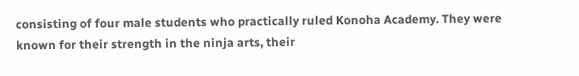consisting of four male students who practically ruled Konoha Academy. They were known for their strength in the ninja arts, their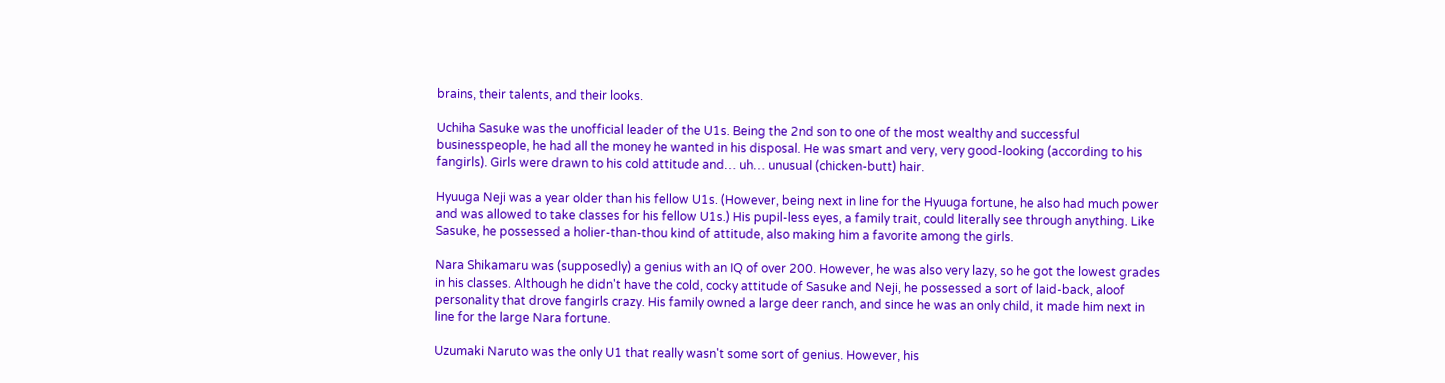brains, their talents, and their looks.

Uchiha Sasuke was the unofficial leader of the U1s. Being the 2nd son to one of the most wealthy and successful businesspeople, he had all the money he wanted in his disposal. He was smart and very, very good-looking (according to his fangirls). Girls were drawn to his cold attitude and… uh… unusual (chicken-butt) hair.

Hyuuga Neji was a year older than his fellow U1s. (However, being next in line for the Hyuuga fortune, he also had much power and was allowed to take classes for his fellow U1s.) His pupil-less eyes, a family trait, could literally see through anything. Like Sasuke, he possessed a holier-than-thou kind of attitude, also making him a favorite among the girls.

Nara Shikamaru was (supposedly) a genius with an IQ of over 200. However, he was also very lazy, so he got the lowest grades in his classes. Although he didn't have the cold, cocky attitude of Sasuke and Neji, he possessed a sort of laid-back, aloof personality that drove fangirls crazy. His family owned a large deer ranch, and since he was an only child, it made him next in line for the large Nara fortune.

Uzumaki Naruto was the only U1 that really wasn't some sort of genius. However, his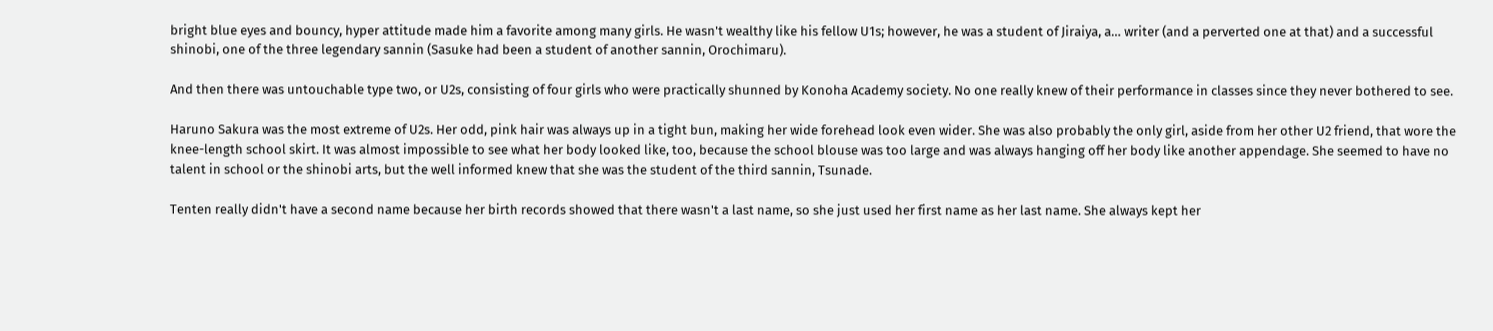bright blue eyes and bouncy, hyper attitude made him a favorite among many girls. He wasn't wealthy like his fellow U1s; however, he was a student of Jiraiya, a… writer (and a perverted one at that) and a successful shinobi, one of the three legendary sannin (Sasuke had been a student of another sannin, Orochimaru).

And then there was untouchable type two, or U2s, consisting of four girls who were practically shunned by Konoha Academy society. No one really knew of their performance in classes since they never bothered to see.

Haruno Sakura was the most extreme of U2s. Her odd, pink hair was always up in a tight bun, making her wide forehead look even wider. She was also probably the only girl, aside from her other U2 friend, that wore the knee-length school skirt. It was almost impossible to see what her body looked like, too, because the school blouse was too large and was always hanging off her body like another appendage. She seemed to have no talent in school or the shinobi arts, but the well informed knew that she was the student of the third sannin, Tsunade.

Tenten really didn't have a second name because her birth records showed that there wasn't a last name, so she just used her first name as her last name. She always kept her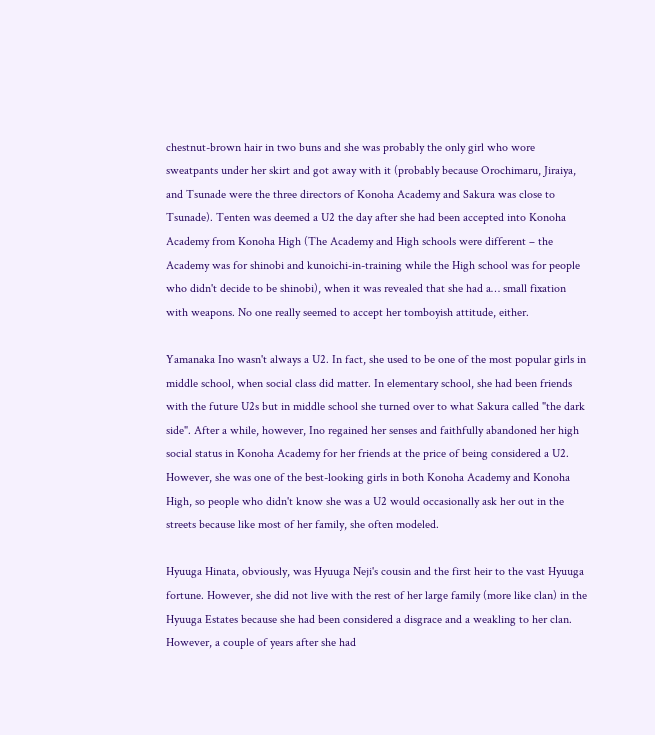chestnut-brown hair in two buns and she was probably the only girl who wore sweatpants under her skirt and got away with it (probably because Orochimaru, Jiraiya, and Tsunade were the three directors of Konoha Academy and Sakura was close to Tsunade). Tenten was deemed a U2 the day after she had been accepted into Konoha Academy from Konoha High (The Academy and High schools were different – the Academy was for shinobi and kunoichi-in-training while the High school was for people who didn't decide to be shinobi), when it was revealed that she had a… small fixation with weapons. No one really seemed to accept her tomboyish attitude, either.

Yamanaka Ino wasn't always a U2. In fact, she used to be one of the most popular girls in middle school, when social class did matter. In elementary school, she had been friends with the future U2s but in middle school she turned over to what Sakura called "the dark side". After a while, however, Ino regained her senses and faithfully abandoned her high social status in Konoha Academy for her friends at the price of being considered a U2. However, she was one of the best-looking girls in both Konoha Academy and Konoha High, so people who didn't know she was a U2 would occasionally ask her out in the streets because like most of her family, she often modeled.

Hyuuga Hinata, obviously, was Hyuuga Neji's cousin and the first heir to the vast Hyuuga fortune. However, she did not live with the rest of her large family (more like clan) in the Hyuuga Estates because she had been considered a disgrace and a weakling to her clan. However, a couple of years after she had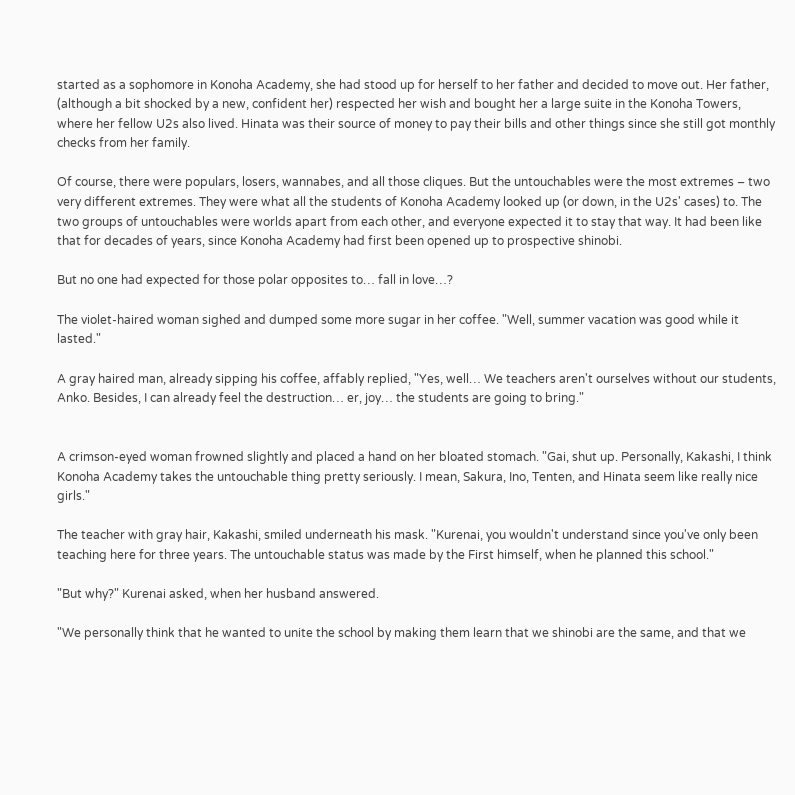started as a sophomore in Konoha Academy, she had stood up for herself to her father and decided to move out. Her father, (although a bit shocked by a new, confident her) respected her wish and bought her a large suite in the Konoha Towers, where her fellow U2s also lived. Hinata was their source of money to pay their bills and other things since she still got monthly checks from her family.

Of course, there were populars, losers, wannabes, and all those cliques. But the untouchables were the most extremes – two very different extremes. They were what all the students of Konoha Academy looked up (or down, in the U2s' cases) to. The two groups of untouchables were worlds apart from each other, and everyone expected it to stay that way. It had been like that for decades of years, since Konoha Academy had first been opened up to prospective shinobi.

But no one had expected for those polar opposites to… fall in love…?

The violet-haired woman sighed and dumped some more sugar in her coffee. "Well, summer vacation was good while it lasted."

A gray haired man, already sipping his coffee, affably replied, "Yes, well… We teachers aren't ourselves without our students, Anko. Besides, I can already feel the destruction… er, joy… the students are going to bring."


A crimson-eyed woman frowned slightly and placed a hand on her bloated stomach. "Gai, shut up. Personally, Kakashi, I think Konoha Academy takes the untouchable thing pretty seriously. I mean, Sakura, Ino, Tenten, and Hinata seem like really nice girls."

The teacher with gray hair, Kakashi, smiled underneath his mask. "Kurenai, you wouldn't understand since you've only been teaching here for three years. The untouchable status was made by the First himself, when he planned this school."

"But why?" Kurenai asked, when her husband answered.

"We personally think that he wanted to unite the school by making them learn that we shinobi are the same, and that we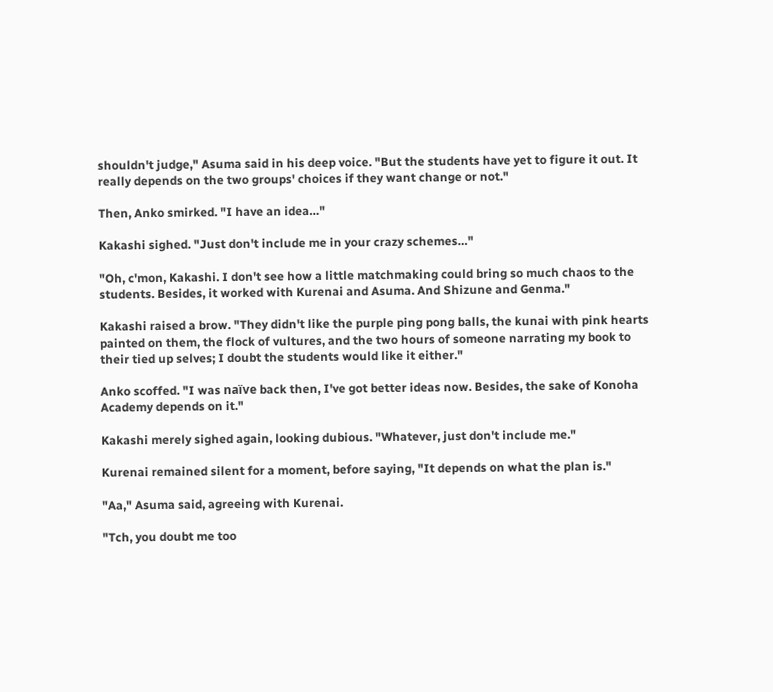shouldn't judge," Asuma said in his deep voice. "But the students have yet to figure it out. It really depends on the two groups' choices if they want change or not."

Then, Anko smirked. "I have an idea…"

Kakashi sighed. "Just don't include me in your crazy schemes…"

"Oh, c'mon, Kakashi. I don't see how a little matchmaking could bring so much chaos to the students. Besides, it worked with Kurenai and Asuma. And Shizune and Genma."

Kakashi raised a brow. "They didn't like the purple ping pong balls, the kunai with pink hearts painted on them, the flock of vultures, and the two hours of someone narrating my book to their tied up selves; I doubt the students would like it either."

Anko scoffed. "I was naïve back then, I've got better ideas now. Besides, the sake of Konoha Academy depends on it."

Kakashi merely sighed again, looking dubious. "Whatever, just don't include me."

Kurenai remained silent for a moment, before saying, "It depends on what the plan is."

"Aa," Asuma said, agreeing with Kurenai.

"Tch, you doubt me too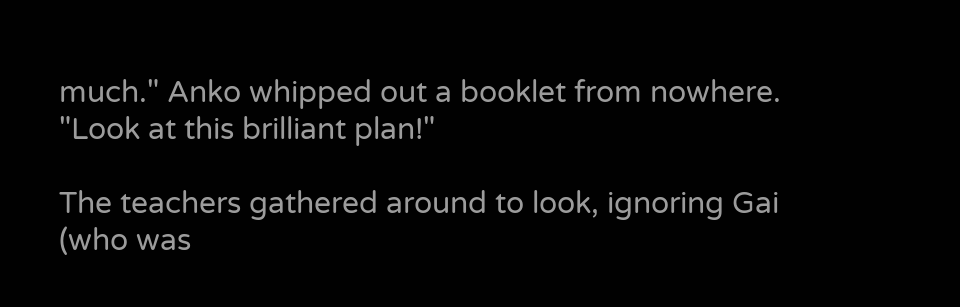much." Anko whipped out a booklet from nowhere. "Look at this brilliant plan!"

The teachers gathered around to look, ignoring Gai (who was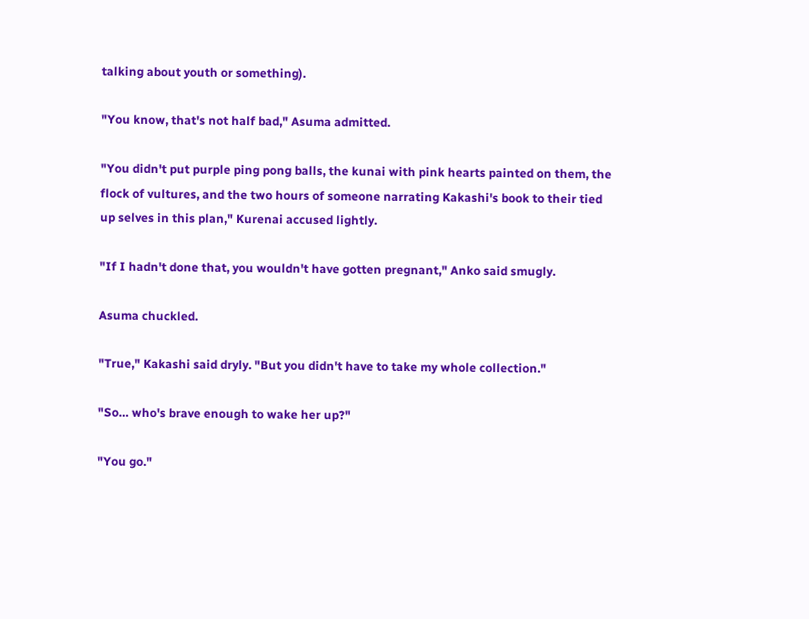talking about youth or something).

"You know, that's not half bad," Asuma admitted.

"You didn't put purple ping pong balls, the kunai with pink hearts painted on them, the flock of vultures, and the two hours of someone narrating Kakashi's book to their tied up selves in this plan," Kurenai accused lightly.

"If I hadn't done that, you wouldn't have gotten pregnant," Anko said smugly.

Asuma chuckled.

"True," Kakashi said dryly. "But you didn't have to take my whole collection."

"So… who's brave enough to wake her up?"

"You go."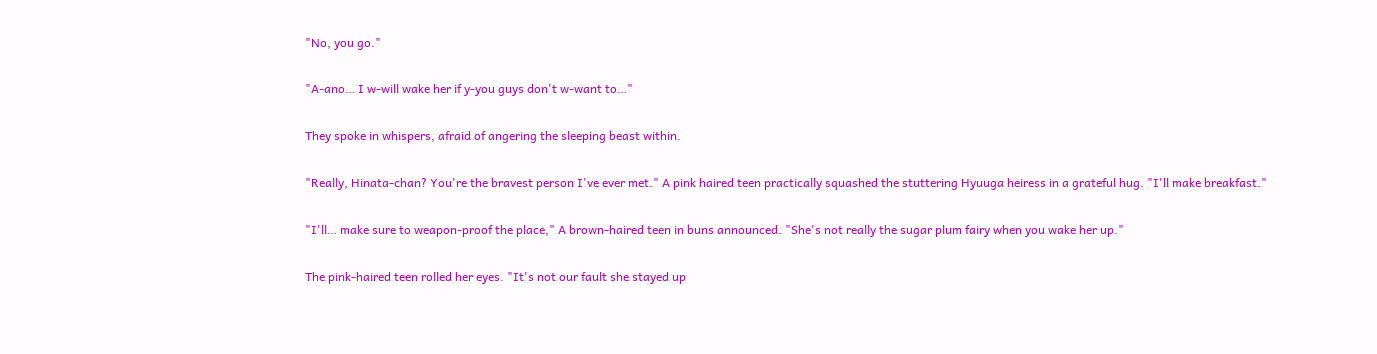"No, you go."

"A-ano… I w-will wake her if y-you guys don't w-want to…"

They spoke in whispers, afraid of angering the sleeping beast within.

"Really, Hinata-chan? You're the bravest person I've ever met." A pink haired teen practically squashed the stuttering Hyuuga heiress in a grateful hug. "I'll make breakfast."

"I'll… make sure to weapon-proof the place," A brown-haired teen in buns announced. "She's not really the sugar plum fairy when you wake her up."

The pink-haired teen rolled her eyes. "It's not our fault she stayed up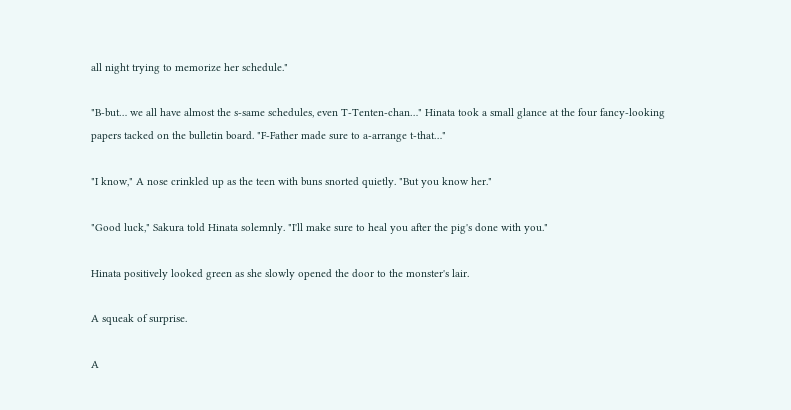all night trying to memorize her schedule."

"B-but… we all have almost the s-same schedules, even T-Tenten-chan…" Hinata took a small glance at the four fancy-looking papers tacked on the bulletin board. "F-Father made sure to a-arrange t-that…"

"I know," A nose crinkled up as the teen with buns snorted quietly. "But you know her."

"Good luck," Sakura told Hinata solemnly. "I'll make sure to heal you after the pig's done with you."

Hinata positively looked green as she slowly opened the door to the monster's lair.

A squeak of surprise.

A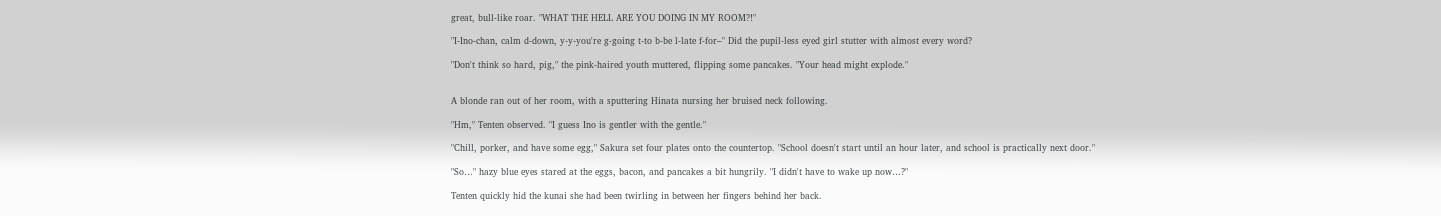great, bull-like roar. "WHAT THE HELL ARE YOU DOING IN MY ROOM?!"

"I-Ino-chan, calm d-down, y-y-you're g-going t-to b-be l-late f-for–" Did the pupil-less eyed girl stutter with almost every word?

"Don't think so hard, pig," the pink-haired youth muttered, flipping some pancakes. "Your head might explode."


A blonde ran out of her room, with a sputtering Hinata nursing her bruised neck following.

"Hm," Tenten observed. "I guess Ino is gentler with the gentle."

"Chill, porker, and have some egg," Sakura set four plates onto the countertop. "School doesn't start until an hour later, and school is practically next door."

"So…" hazy blue eyes stared at the eggs, bacon, and pancakes a bit hungrily. "I didn't have to wake up now…?"

Tenten quickly hid the kunai she had been twirling in between her fingers behind her back.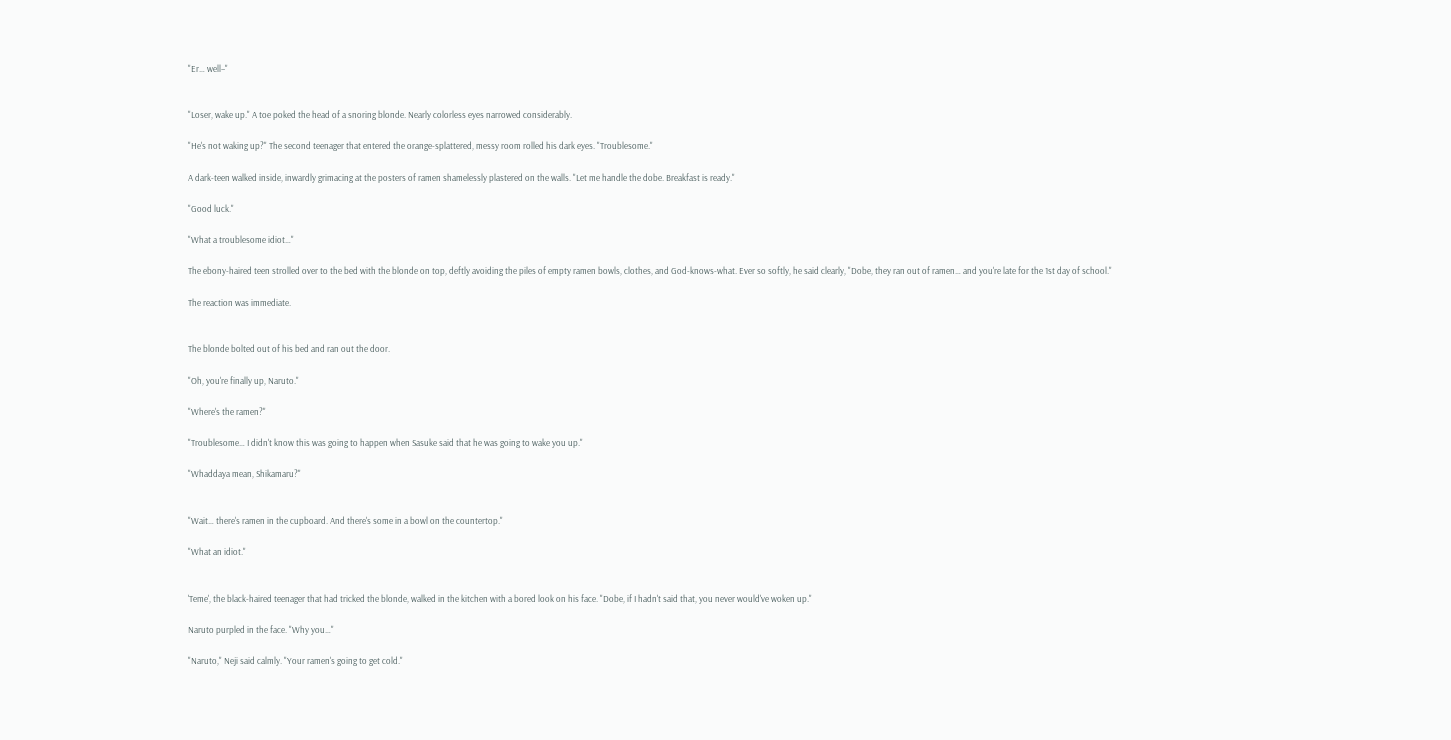"Er… well–"


"Loser, wake up." A toe poked the head of a snoring blonde. Nearly colorless eyes narrowed considerably.

"He's not waking up?" The second teenager that entered the orange-splattered, messy room rolled his dark eyes. "Troublesome."

A dark-teen walked inside, inwardly grimacing at the posters of ramen shamelessly plastered on the walls. "Let me handle the dobe. Breakfast is ready."

"Good luck."

"What a troublesome idiot…"

The ebony-haired teen strolled over to the bed with the blonde on top, deftly avoiding the piles of empty ramen bowls, clothes, and God-knows-what. Ever so softly, he said clearly, "Dobe, they ran out of ramen… and you're late for the 1st day of school."

The reaction was immediate.


The blonde bolted out of his bed and ran out the door.

"Oh, you're finally up, Naruto."

"Where's the ramen?"

"Troublesome… I didn't know this was going to happen when Sasuke said that he was going to wake you up."

"Whaddaya mean, Shikamaru?"


"Wait… there's ramen in the cupboard. And there's some in a bowl on the countertop."

"What an idiot."


'Teme', the black-haired teenager that had tricked the blonde, walked in the kitchen with a bored look on his face. "Dobe, if I hadn't said that, you never would've woken up."

Naruto purpled in the face. "Why you…"

"Naruto," Neji said calmly. "Your ramen's going to get cold."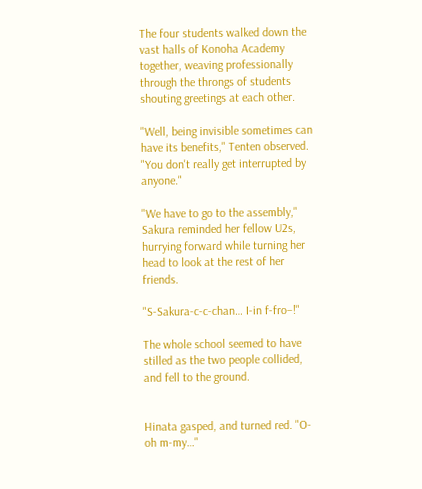The four students walked down the vast halls of Konoha Academy together, weaving professionally through the throngs of students shouting greetings at each other.

"Well, being invisible sometimes can have its benefits," Tenten observed. "You don't really get interrupted by anyone."

"We have to go to the assembly," Sakura reminded her fellow U2s, hurrying forward while turning her head to look at the rest of her friends.

"S-Sakura-c-c-chan… I-in f-fro–!"

The whole school seemed to have stilled as the two people collided, and fell to the ground.


Hinata gasped, and turned red. "O-oh m-my…"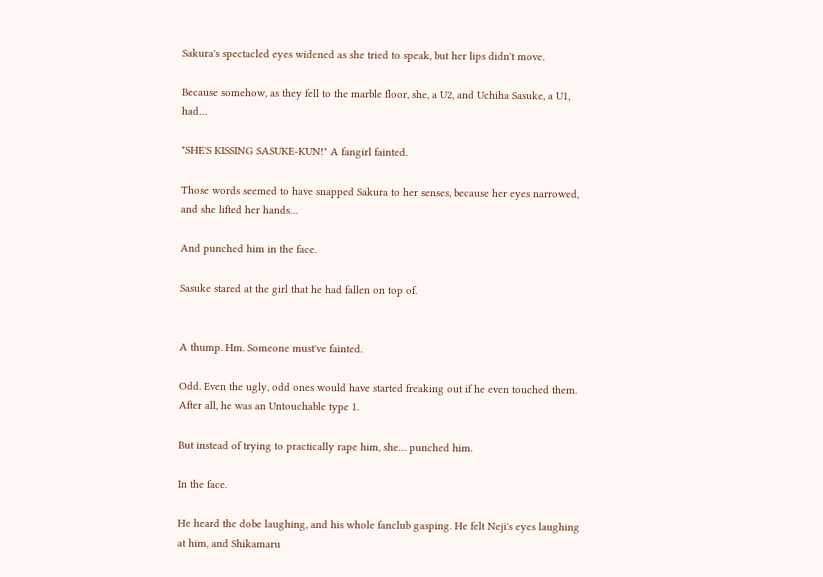Sakura's spectacled eyes widened as she tried to speak, but her lips didn't move.

Because somehow, as they fell to the marble floor, she, a U2, and Uchiha Sasuke, a U1, had…

"SHE'S KISSING SASUKE-KUN!" A fangirl fainted.

Those words seemed to have snapped Sakura to her senses, because her eyes narrowed, and she lifted her hands…

And punched him in the face.

Sasuke stared at the girl that he had fallen on top of.


A thump. Hm. Someone must've fainted.

Odd. Even the ugly, odd ones would have started freaking out if he even touched them. After all, he was an Untouchable type 1.

But instead of trying to practically rape him, she… punched him.

In the face.

He heard the dobe laughing, and his whole fanclub gasping. He felt Neji's eyes laughing at him, and Shikamaru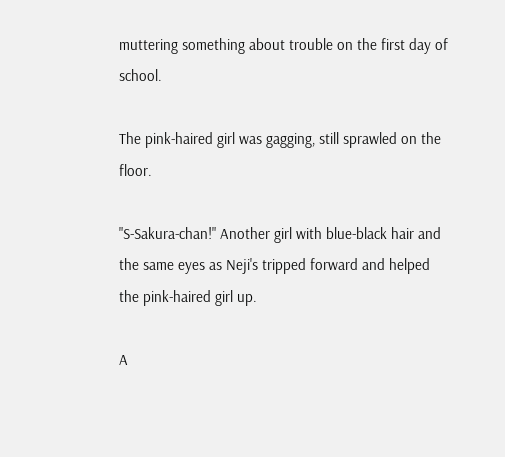muttering something about trouble on the first day of school.

The pink-haired girl was gagging, still sprawled on the floor.

"S-Sakura-chan!" Another girl with blue-black hair and the same eyes as Neji's tripped forward and helped the pink-haired girl up.

A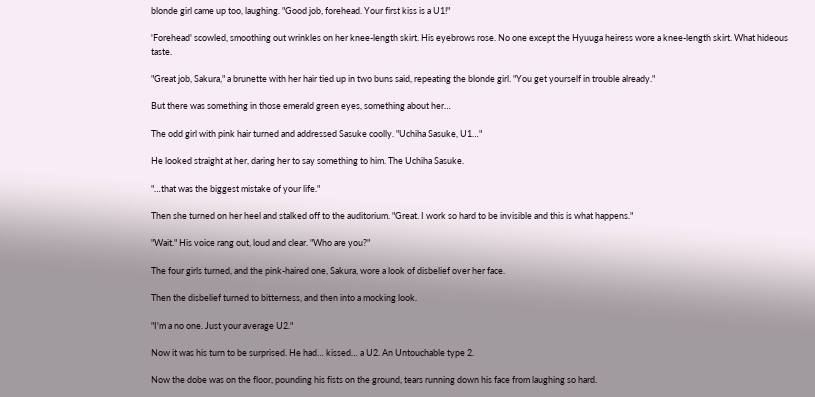blonde girl came up too, laughing. "Good job, forehead. Your first kiss is a U1!"

'Forehead' scowled, smoothing out wrinkles on her knee-length skirt. His eyebrows rose. No one except the Hyuuga heiress wore a knee-length skirt. What hideous taste.

"Great job, Sakura," a brunette with her hair tied up in two buns said, repeating the blonde girl. "You get yourself in trouble already."

But there was something in those emerald green eyes, something about her…

The odd girl with pink hair turned and addressed Sasuke coolly. "Uchiha Sasuke, U1…"

He looked straight at her, daring her to say something to him. The Uchiha Sasuke.

"…that was the biggest mistake of your life."

Then she turned on her heel and stalked off to the auditorium. "Great. I work so hard to be invisible and this is what happens."

"Wait." His voice rang out, loud and clear. "Who are you?"

The four girls turned, and the pink-haired one, Sakura, wore a look of disbelief over her face.

Then the disbelief turned to bitterness, and then into a mocking look.

"I'm a no one. Just your average U2."

Now it was his turn to be surprised. He had… kissed… a U2. An Untouchable type 2.

Now the dobe was on the floor, pounding his fists on the ground, tears running down his face from laughing so hard.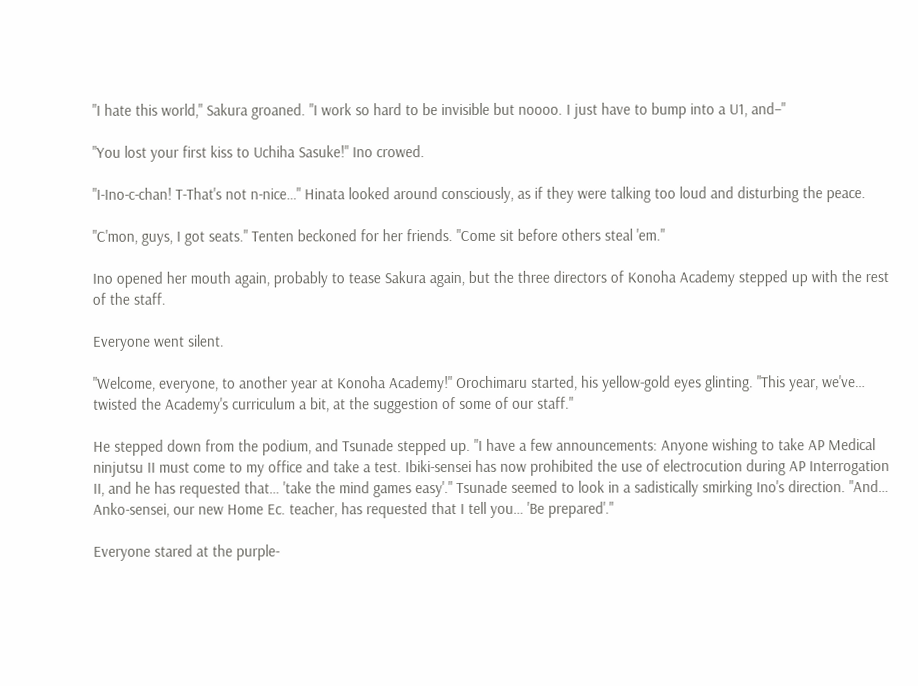"I hate this world," Sakura groaned. "I work so hard to be invisible but noooo. I just have to bump into a U1, and–"

"You lost your first kiss to Uchiha Sasuke!" Ino crowed.

"I-Ino-c-chan! T-That's not n-nice…" Hinata looked around consciously, as if they were talking too loud and disturbing the peace.

"C'mon, guys, I got seats." Tenten beckoned for her friends. "Come sit before others steal 'em."

Ino opened her mouth again, probably to tease Sakura again, but the three directors of Konoha Academy stepped up with the rest of the staff.

Everyone went silent.

"Welcome, everyone, to another year at Konoha Academy!" Orochimaru started, his yellow-gold eyes glinting. "This year, we've… twisted the Academy's curriculum a bit, at the suggestion of some of our staff."

He stepped down from the podium, and Tsunade stepped up. "I have a few announcements: Anyone wishing to take AP Medical ninjutsu II must come to my office and take a test. Ibiki-sensei has now prohibited the use of electrocution during AP Interrogation II, and he has requested that… 'take the mind games easy'." Tsunade seemed to look in a sadistically smirking Ino's direction. "And… Anko-sensei, our new Home Ec. teacher, has requested that I tell you… 'Be prepared'."

Everyone stared at the purple-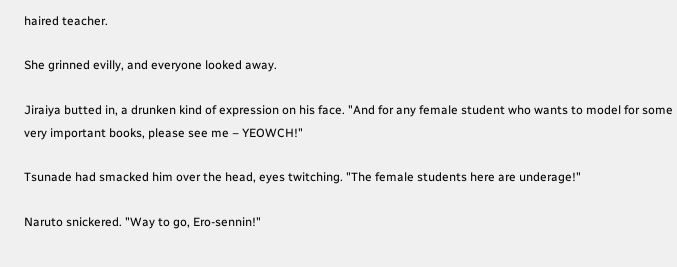haired teacher.

She grinned evilly, and everyone looked away.

Jiraiya butted in, a drunken kind of expression on his face. "And for any female student who wants to model for some very important books, please see me – YEOWCH!"

Tsunade had smacked him over the head, eyes twitching. "The female students here are underage!"

Naruto snickered. "Way to go, Ero-sennin!"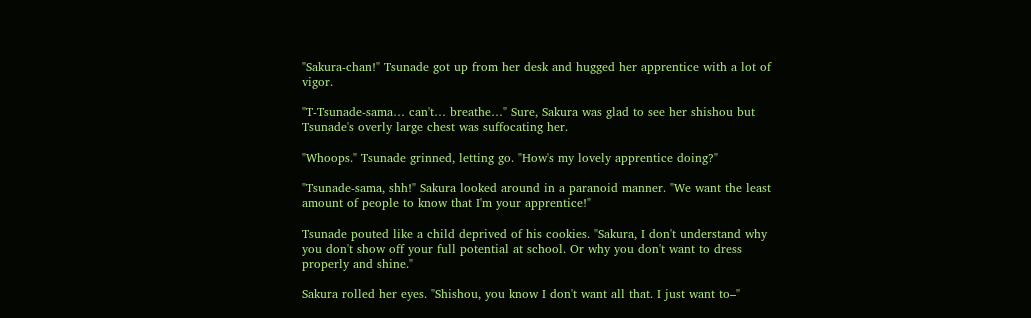"Sakura-chan!" Tsunade got up from her desk and hugged her apprentice with a lot of vigor.

"T-Tsunade-sama… can't… breathe…" Sure, Sakura was glad to see her shishou but Tsunade's overly large chest was suffocating her.

"Whoops." Tsunade grinned, letting go. "How's my lovely apprentice doing?"

"Tsunade-sama, shh!" Sakura looked around in a paranoid manner. "We want the least amount of people to know that I'm your apprentice!"

Tsunade pouted like a child deprived of his cookies. "Sakura, I don't understand why you don't show off your full potential at school. Or why you don't want to dress properly and shine."

Sakura rolled her eyes. "Shishou, you know I don't want all that. I just want to–"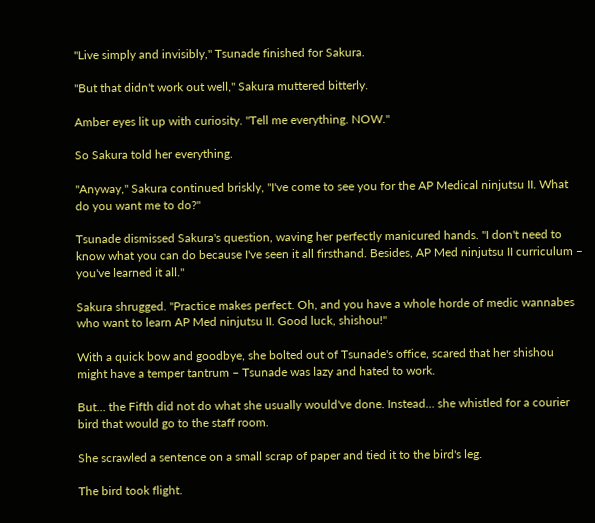"Live simply and invisibly," Tsunade finished for Sakura.

"But that didn't work out well," Sakura muttered bitterly.

Amber eyes lit up with curiosity. "Tell me everything. NOW."

So Sakura told her everything.

"Anyway," Sakura continued briskly, "I've come to see you for the AP Medical ninjutsu II. What do you want me to do?"

Tsunade dismissed Sakura's question, waving her perfectly manicured hands. "I don't need to know what you can do because I've seen it all firsthand. Besides, AP Med ninjutsu II curriculum – you've learned it all."

Sakura shrugged. "Practice makes perfect. Oh, and you have a whole horde of medic wannabes who want to learn AP Med ninjutsu II. Good luck, shishou!"

With a quick bow and goodbye, she bolted out of Tsunade's office, scared that her shishou might have a temper tantrum – Tsunade was lazy and hated to work.

But… the Fifth did not do what she usually would've done. Instead… she whistled for a courier bird that would go to the staff room.

She scrawled a sentence on a small scrap of paper and tied it to the bird's leg.

The bird took flight.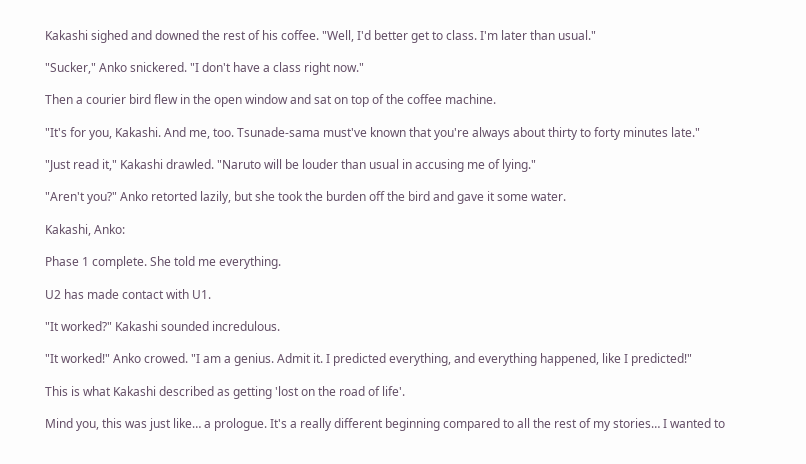Kakashi sighed and downed the rest of his coffee. "Well, I'd better get to class. I'm later than usual."

"Sucker," Anko snickered. "I don't have a class right now."

Then a courier bird flew in the open window and sat on top of the coffee machine.

"It's for you, Kakashi. And me, too. Tsunade-sama must've known that you're always about thirty to forty minutes late."

"Just read it," Kakashi drawled. "Naruto will be louder than usual in accusing me of lying."

"Aren't you?" Anko retorted lazily, but she took the burden off the bird and gave it some water.

Kakashi, Anko:

Phase 1 complete. She told me everything.

U2 has made contact with U1.

"It worked?" Kakashi sounded incredulous.

"It worked!" Anko crowed. "I am a genius. Admit it. I predicted everything, and everything happened, like I predicted!"

This is what Kakashi described as getting 'lost on the road of life'.

Mind you, this was just like… a prologue. It's a really different beginning compared to all the rest of my stories… I wanted to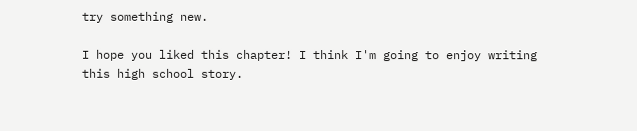try something new.

I hope you liked this chapter! I think I'm going to enjoy writing this high school story.